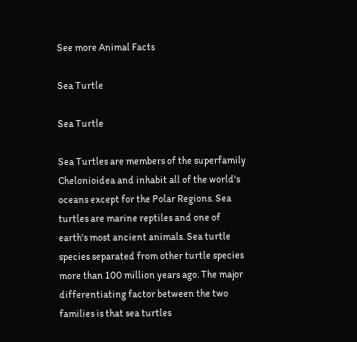See more Animal Facts

Sea Turtle

Sea Turtle

Sea Turtles are members of the superfamily Chelonioidea and inhabit all of the world's oceans except for the Polar Regions. Sea turtles are marine reptiles and one of earth's most ancient animals. Sea turtle species separated from other turtle species more than 100 million years ago. The major differentiating factor between the two families is that sea turtles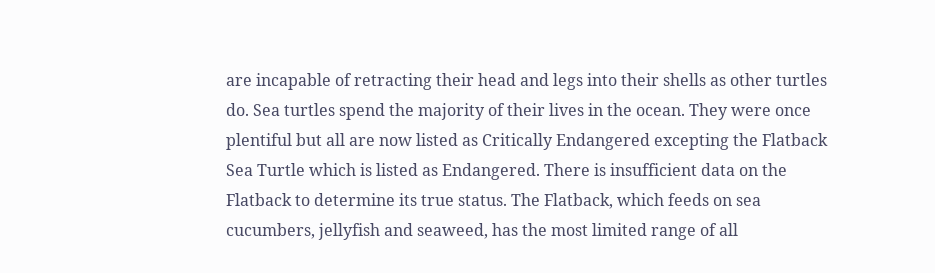are incapable of retracting their head and legs into their shells as other turtles do. Sea turtles spend the majority of their lives in the ocean. They were once plentiful but all are now listed as Critically Endangered excepting the Flatback Sea Turtle which is listed as Endangered. There is insufficient data on the Flatback to determine its true status. The Flatback, which feeds on sea cucumbers, jellyfish and seaweed, has the most limited range of all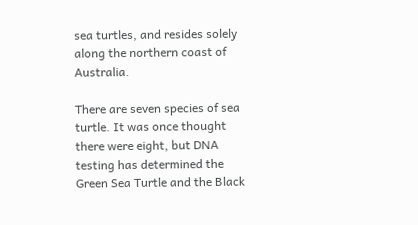sea turtles, and resides solely along the northern coast of Australia.

There are seven species of sea turtle. It was once thought there were eight, but DNA testing has determined the Green Sea Turtle and the Black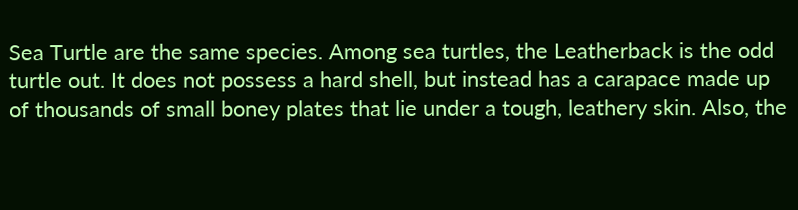Sea Turtle are the same species. Among sea turtles, the Leatherback is the odd turtle out. It does not possess a hard shell, but instead has a carapace made up of thousands of small boney plates that lie under a tough, leathery skin. Also, the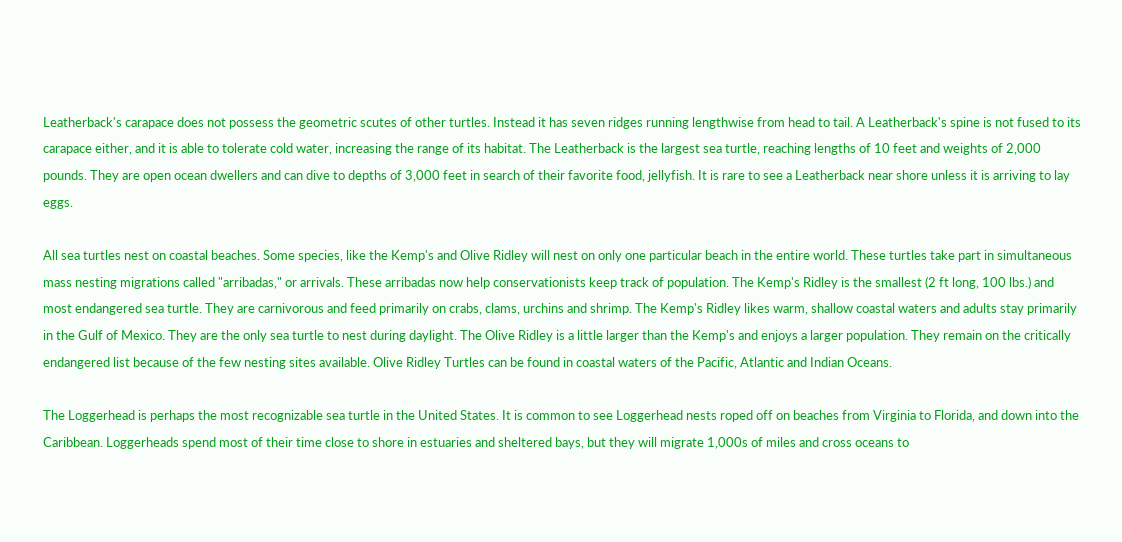Leatherback's carapace does not possess the geometric scutes of other turtles. Instead it has seven ridges running lengthwise from head to tail. A Leatherback's spine is not fused to its carapace either, and it is able to tolerate cold water, increasing the range of its habitat. The Leatherback is the largest sea turtle, reaching lengths of 10 feet and weights of 2,000 pounds. They are open ocean dwellers and can dive to depths of 3,000 feet in search of their favorite food, jellyfish. It is rare to see a Leatherback near shore unless it is arriving to lay eggs.

All sea turtles nest on coastal beaches. Some species, like the Kemp's and Olive Ridley will nest on only one particular beach in the entire world. These turtles take part in simultaneous mass nesting migrations called "arribadas," or arrivals. These arribadas now help conservationists keep track of population. The Kemp's Ridley is the smallest (2 ft long, 100 lbs.) and most endangered sea turtle. They are carnivorous and feed primarily on crabs, clams, urchins and shrimp. The Kemp's Ridley likes warm, shallow coastal waters and adults stay primarily in the Gulf of Mexico. They are the only sea turtle to nest during daylight. The Olive Ridley is a little larger than the Kemp's and enjoys a larger population. They remain on the critically endangered list because of the few nesting sites available. Olive Ridley Turtles can be found in coastal waters of the Pacific, Atlantic and Indian Oceans.

The Loggerhead is perhaps the most recognizable sea turtle in the United States. It is common to see Loggerhead nests roped off on beaches from Virginia to Florida, and down into the Caribbean. Loggerheads spend most of their time close to shore in estuaries and sheltered bays, but they will migrate 1,000s of miles and cross oceans to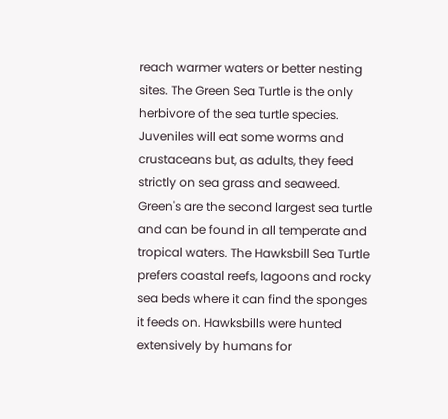reach warmer waters or better nesting sites. The Green Sea Turtle is the only herbivore of the sea turtle species. Juveniles will eat some worms and crustaceans but, as adults, they feed strictly on sea grass and seaweed. Green's are the second largest sea turtle and can be found in all temperate and tropical waters. The Hawksbill Sea Turtle prefers coastal reefs, lagoons and rocky sea beds where it can find the sponges it feeds on. Hawksbills were hunted extensively by humans for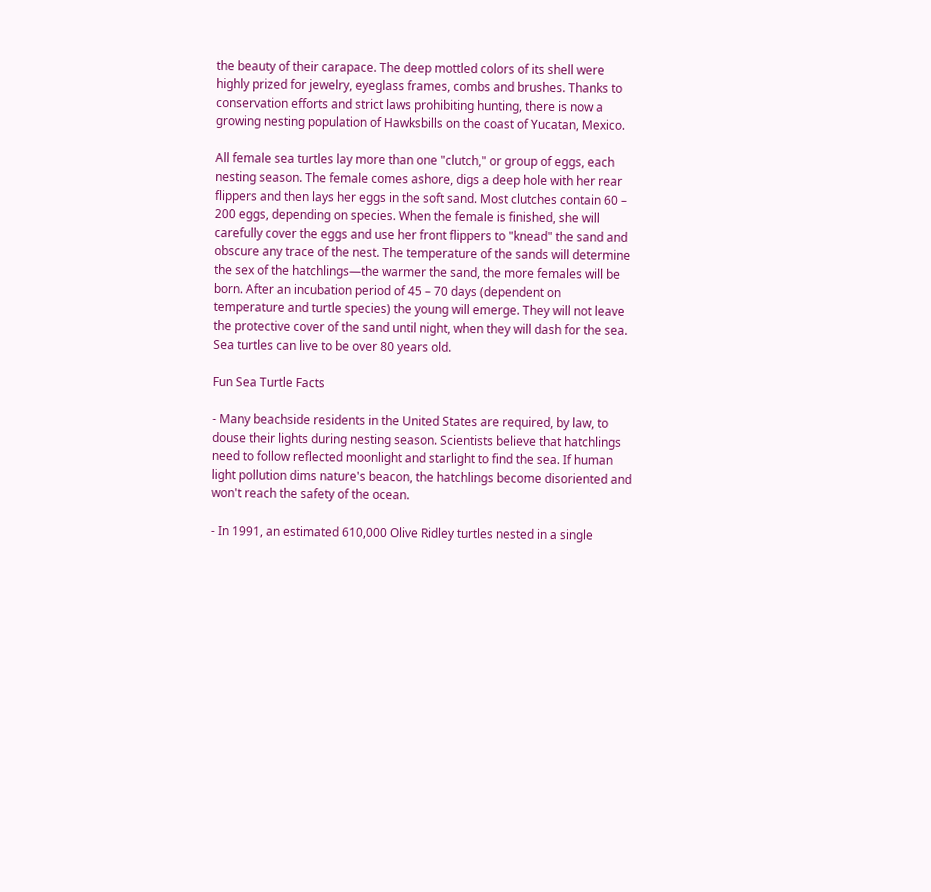the beauty of their carapace. The deep mottled colors of its shell were highly prized for jewelry, eyeglass frames, combs and brushes. Thanks to conservation efforts and strict laws prohibiting hunting, there is now a growing nesting population of Hawksbills on the coast of Yucatan, Mexico.

All female sea turtles lay more than one "clutch," or group of eggs, each nesting season. The female comes ashore, digs a deep hole with her rear flippers and then lays her eggs in the soft sand. Most clutches contain 60 – 200 eggs, depending on species. When the female is finished, she will carefully cover the eggs and use her front flippers to "knead" the sand and obscure any trace of the nest. The temperature of the sands will determine the sex of the hatchlings—the warmer the sand, the more females will be born. After an incubation period of 45 – 70 days (dependent on temperature and turtle species) the young will emerge. They will not leave the protective cover of the sand until night, when they will dash for the sea. Sea turtles can live to be over 80 years old.

Fun Sea Turtle Facts

- Many beachside residents in the United States are required, by law, to douse their lights during nesting season. Scientists believe that hatchlings need to follow reflected moonlight and starlight to find the sea. If human light pollution dims nature's beacon, the hatchlings become disoriented and won't reach the safety of the ocean.

- In 1991, an estimated 610,000 Olive Ridley turtles nested in a single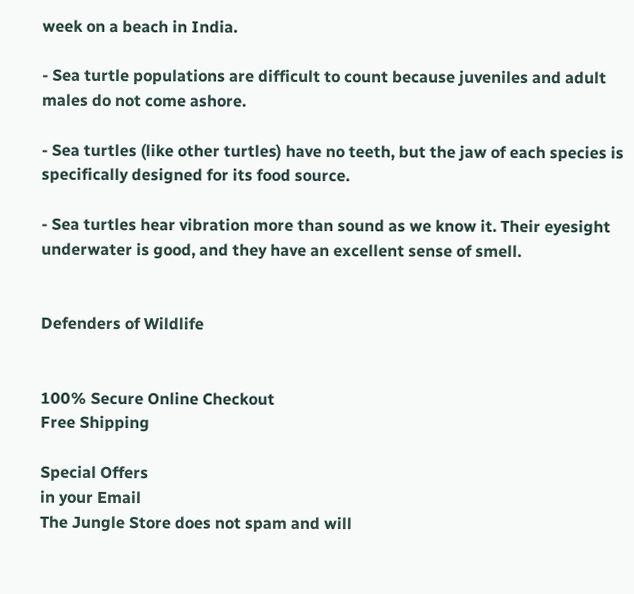week on a beach in India.

- Sea turtle populations are difficult to count because juveniles and adult males do not come ashore.

- Sea turtles (like other turtles) have no teeth, but the jaw of each species is specifically designed for its food source.

- Sea turtles hear vibration more than sound as we know it. Their eyesight underwater is good, and they have an excellent sense of smell.


Defenders of Wildlife


100% Secure Online Checkout
Free Shipping

Special Offers
in your Email
The Jungle Store does not spam and will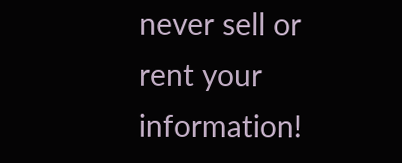never sell or rent your information!